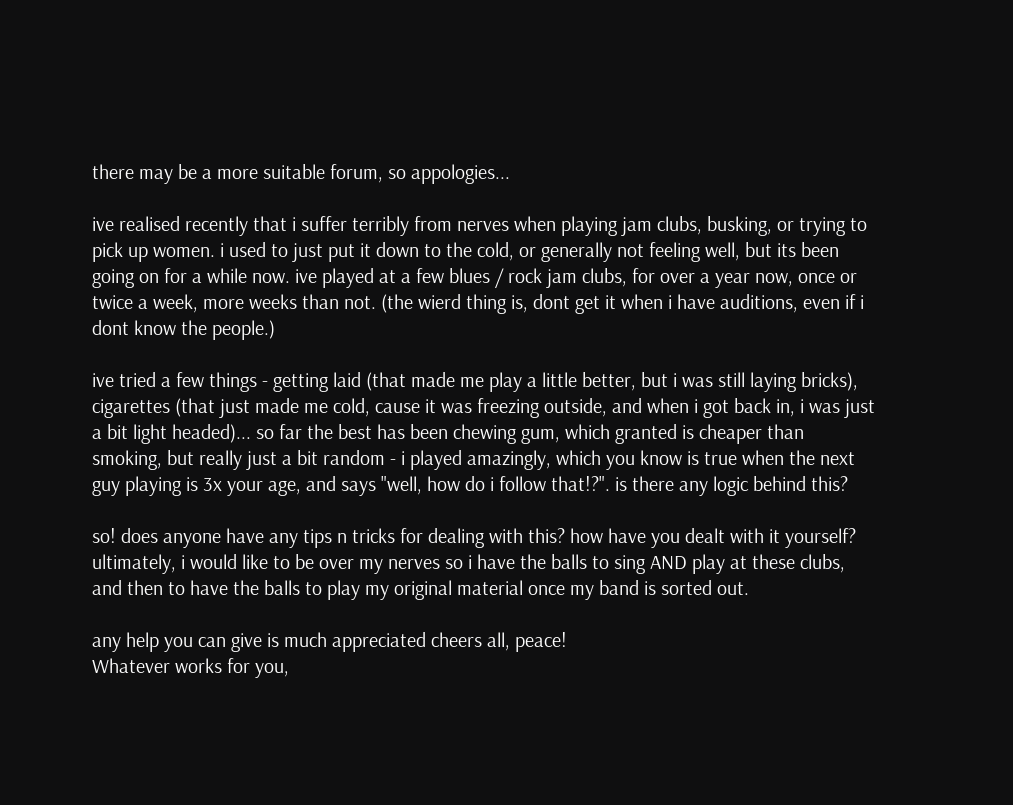there may be a more suitable forum, so appologies...

ive realised recently that i suffer terribly from nerves when playing jam clubs, busking, or trying to pick up women. i used to just put it down to the cold, or generally not feeling well, but its been going on for a while now. ive played at a few blues / rock jam clubs, for over a year now, once or twice a week, more weeks than not. (the wierd thing is, dont get it when i have auditions, even if i dont know the people.)

ive tried a few things - getting laid (that made me play a little better, but i was still laying bricks), cigarettes (that just made me cold, cause it was freezing outside, and when i got back in, i was just a bit light headed)... so far the best has been chewing gum, which granted is cheaper than smoking, but really just a bit random - i played amazingly, which you know is true when the next guy playing is 3x your age, and says "well, how do i follow that!?". is there any logic behind this?

so! does anyone have any tips n tricks for dealing with this? how have you dealt with it yourself? ultimately, i would like to be over my nerves so i have the balls to sing AND play at these clubs, and then to have the balls to play my original material once my band is sorted out.

any help you can give is much appreciated cheers all, peace!
Whatever works for you,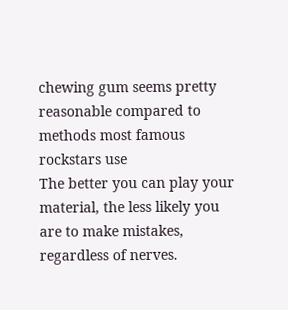chewing gum seems pretty reasonable compared to methods most famous rockstars use
The better you can play your material, the less likely you are to make mistakes, regardless of nerves.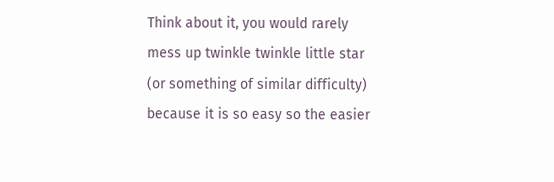Think about it, you would rarely mess up twinkle twinkle little star (or something of similar difficulty) because it is so easy so the easier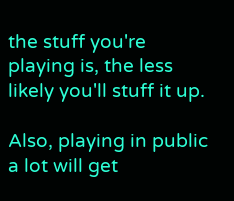the stuff you're playing is, the less likely you'll stuff it up.

Also, playing in public a lot will get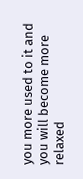you more used to it and you will become more relaxed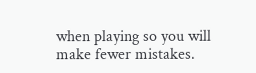when playing so you will make fewer mistakes.